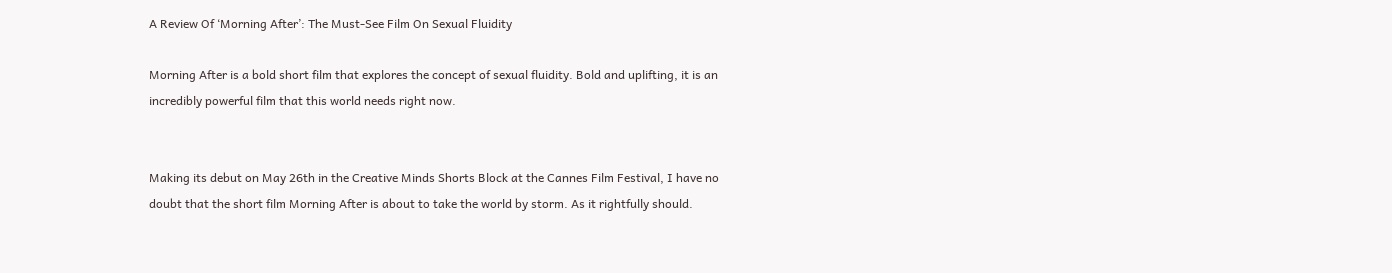A Review Of ‘Morning After’: The Must-See Film On Sexual Fluidity

Morning After is a bold short film that explores the concept of sexual fluidity. Bold and uplifting, it is an incredibly powerful film that this world needs right now.


Making its debut on May 26th in the Creative Minds Shorts Block at the Cannes Film Festival, I have no doubt that the short film Morning After is about to take the world by storm. As it rightfully should.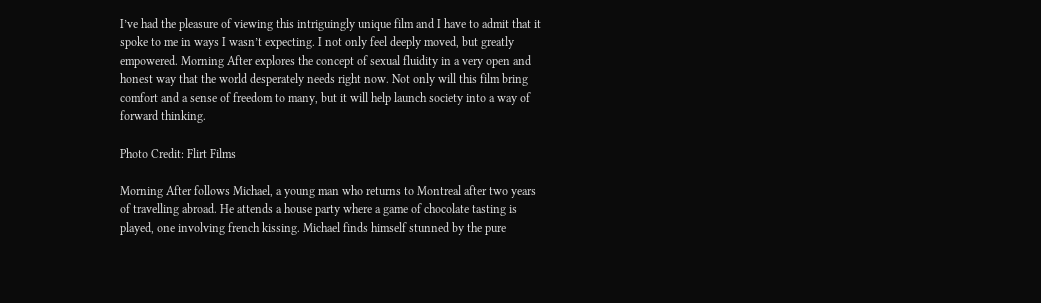I’ve had the pleasure of viewing this intriguingly unique film and I have to admit that it spoke to me in ways I wasn’t expecting. I not only feel deeply moved, but greatly empowered. Morning After explores the concept of sexual fluidity in a very open and honest way that the world desperately needs right now. Not only will this film bring comfort and a sense of freedom to many, but it will help launch society into a way of forward thinking.

Photo Credit: Flirt Films

Morning After follows Michael, a young man who returns to Montreal after two years of travelling abroad. He attends a house party where a game of chocolate tasting is played, one involving french kissing. Michael finds himself stunned by the pure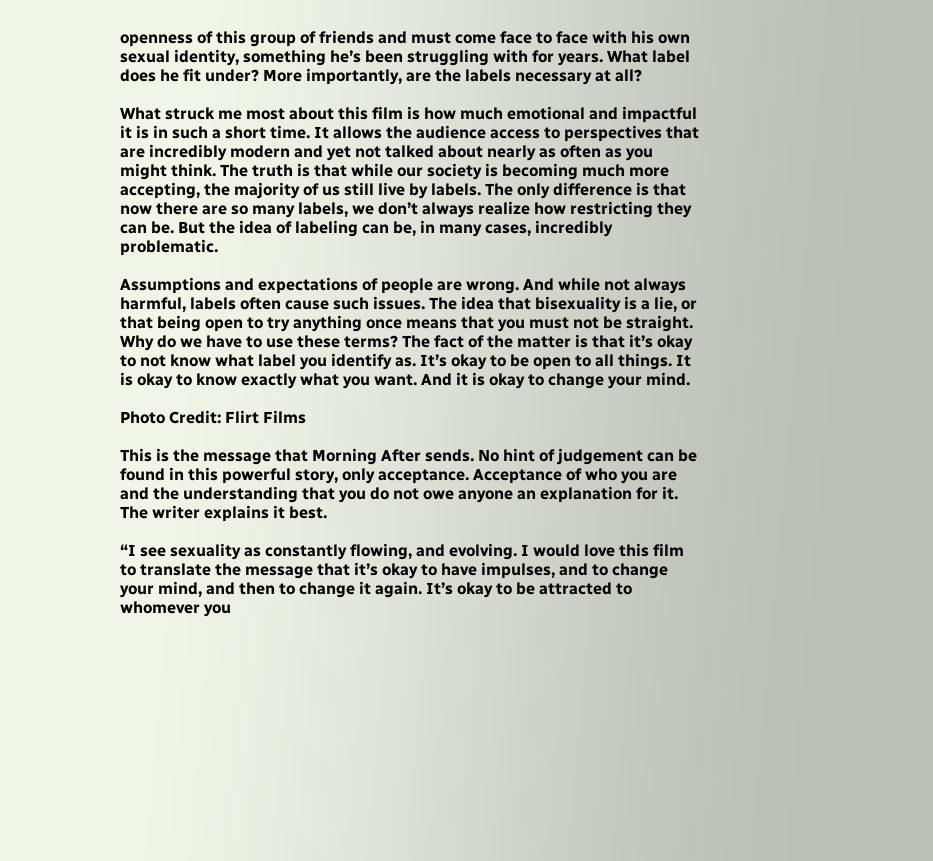openness of this group of friends and must come face to face with his own sexual identity, something he’s been struggling with for years. What label does he fit under? More importantly, are the labels necessary at all?

What struck me most about this film is how much emotional and impactful it is in such a short time. It allows the audience access to perspectives that are incredibly modern and yet not talked about nearly as often as you might think. The truth is that while our society is becoming much more accepting, the majority of us still live by labels. The only difference is that now there are so many labels, we don’t always realize how restricting they can be. But the idea of labeling can be, in many cases, incredibly problematic.

Assumptions and expectations of people are wrong. And while not always harmful, labels often cause such issues. The idea that bisexuality is a lie, or that being open to try anything once means that you must not be straight. Why do we have to use these terms? The fact of the matter is that it’s okay to not know what label you identify as. It’s okay to be open to all things. It is okay to know exactly what you want. And it is okay to change your mind.

Photo Credit: Flirt Films

This is the message that Morning After sends. No hint of judgement can be found in this powerful story, only acceptance. Acceptance of who you are and the understanding that you do not owe anyone an explanation for it. The writer explains it best.

“I see sexuality as constantly flowing, and evolving. I would love this film to translate the message that it’s okay to have impulses, and to change your mind, and then to change it again. It’s okay to be attracted to whomever you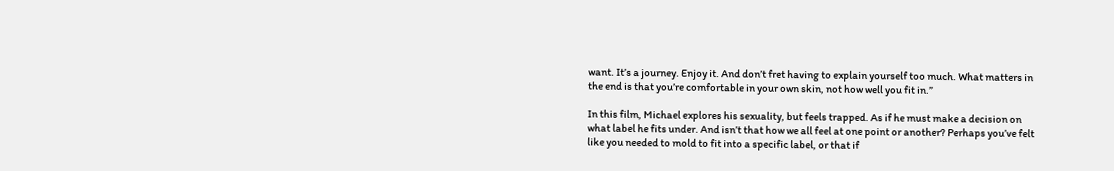want. It’s a journey. Enjoy it. And don’t fret having to explain yourself too much. What matters in the end is that you’re comfortable in your own skin, not how well you fit in.”

In this film, Michael explores his sexuality, but feels trapped. As if he must make a decision on what label he fits under. And isn’t that how we all feel at one point or another? Perhaps you’ve felt like you needed to mold to fit into a specific label, or that if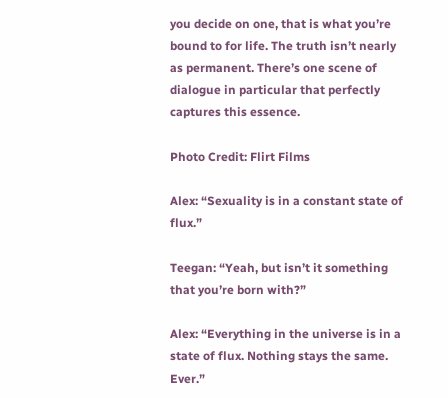you decide on one, that is what you’re bound to for life. The truth isn’t nearly as permanent. There’s one scene of dialogue in particular that perfectly captures this essence.

Photo Credit: Flirt Films

Alex: “Sexuality is in a constant state of flux.”

Teegan: “Yeah, but isn’t it something that you’re born with?”

Alex: “Everything in the universe is in a state of flux. Nothing stays the same. Ever.”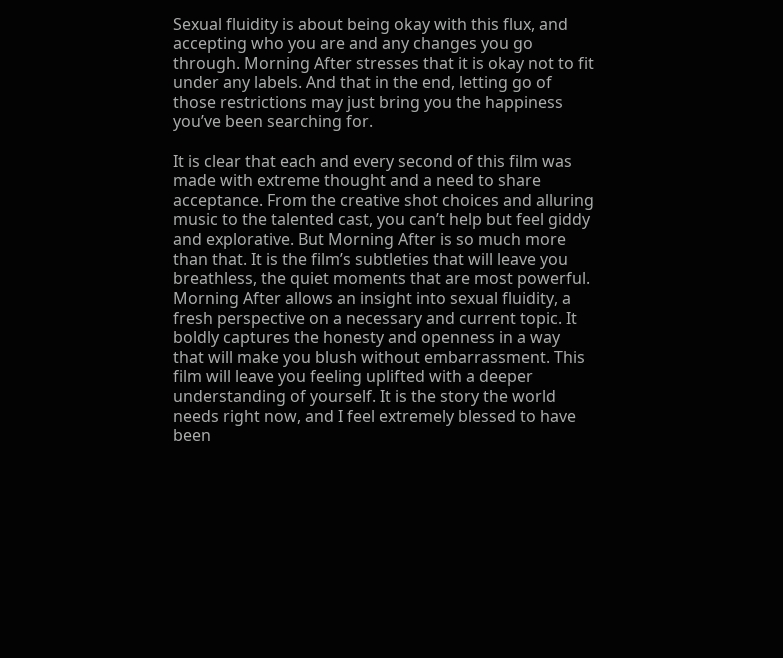Sexual fluidity is about being okay with this flux, and accepting who you are and any changes you go through. Morning After stresses that it is okay not to fit under any labels. And that in the end, letting go of those restrictions may just bring you the happiness you’ve been searching for.

It is clear that each and every second of this film was made with extreme thought and a need to share acceptance. From the creative shot choices and alluring music to the talented cast, you can’t help but feel giddy and explorative. But Morning After is so much more than that. It is the film’s subtleties that will leave you breathless, the quiet moments that are most powerful. Morning After allows an insight into sexual fluidity, a fresh perspective on a necessary and current topic. It boldly captures the honesty and openness in a way that will make you blush without embarrassment. This film will leave you feeling uplifted with a deeper understanding of yourself. It is the story the world needs right now, and I feel extremely blessed to have been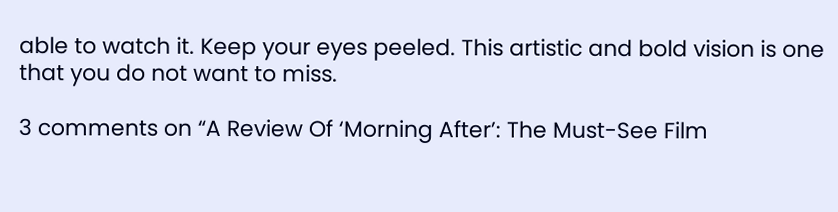able to watch it. Keep your eyes peeled. This artistic and bold vision is one that you do not want to miss.

3 comments on “A Review Of ‘Morning After’: The Must-See Film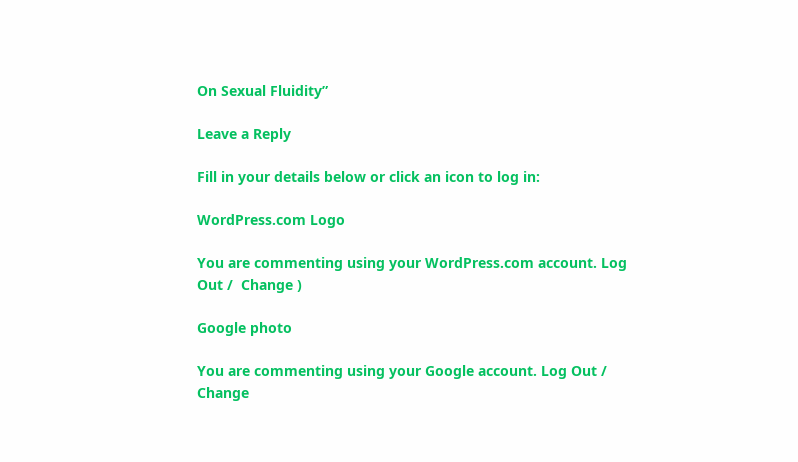On Sexual Fluidity”

Leave a Reply

Fill in your details below or click an icon to log in:

WordPress.com Logo

You are commenting using your WordPress.com account. Log Out /  Change )

Google photo

You are commenting using your Google account. Log Out /  Change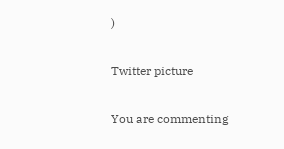)

Twitter picture

You are commenting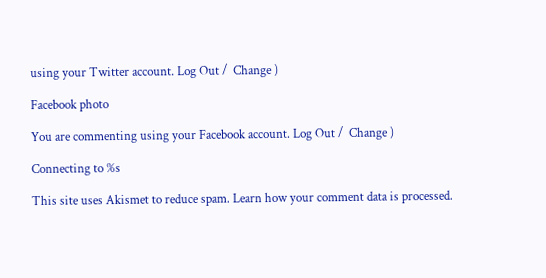using your Twitter account. Log Out /  Change )

Facebook photo

You are commenting using your Facebook account. Log Out /  Change )

Connecting to %s

This site uses Akismet to reduce spam. Learn how your comment data is processed.